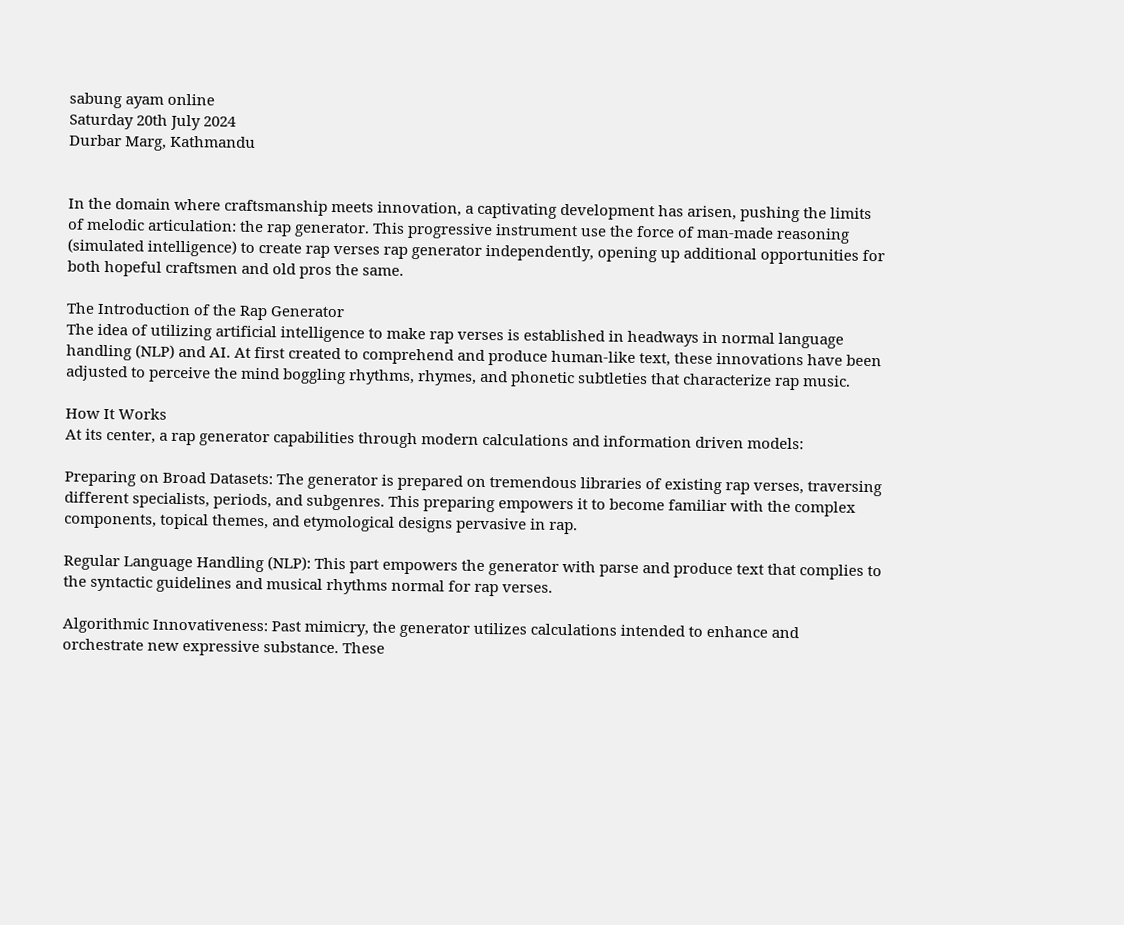sabung ayam online
Saturday 20th July 2024
Durbar Marg, Kathmandu


In the domain where craftsmanship meets innovation, a captivating development has arisen, pushing the limits of melodic articulation: the rap generator. This progressive instrument use the force of man-made reasoning (simulated intelligence) to create rap verses rap generator independently, opening up additional opportunities for both hopeful craftsmen and old pros the same.

The Introduction of the Rap Generator
The idea of utilizing artificial intelligence to make rap verses is established in headways in normal language handling (NLP) and AI. At first created to comprehend and produce human-like text, these innovations have been adjusted to perceive the mind boggling rhythms, rhymes, and phonetic subtleties that characterize rap music.

How It Works
At its center, a rap generator capabilities through modern calculations and information driven models:

Preparing on Broad Datasets: The generator is prepared on tremendous libraries of existing rap verses, traversing different specialists, periods, and subgenres. This preparing empowers it to become familiar with the complex components, topical themes, and etymological designs pervasive in rap.

Regular Language Handling (NLP): This part empowers the generator with parse and produce text that complies to the syntactic guidelines and musical rhythms normal for rap verses.

Algorithmic Innovativeness: Past mimicry, the generator utilizes calculations intended to enhance and orchestrate new expressive substance. These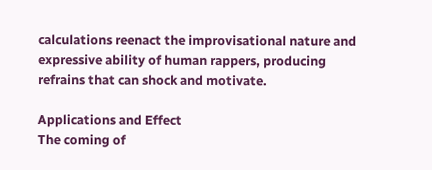calculations reenact the improvisational nature and expressive ability of human rappers, producing refrains that can shock and motivate.

Applications and Effect
The coming of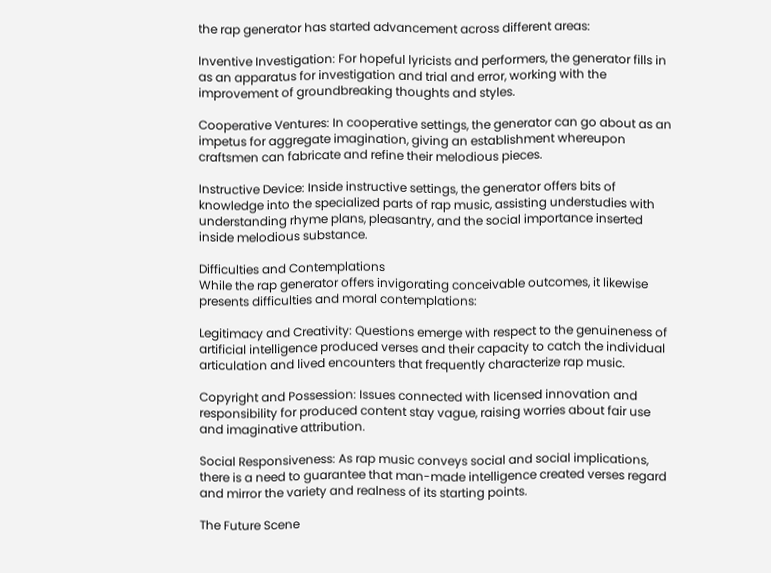the rap generator has started advancement across different areas:

Inventive Investigation: For hopeful lyricists and performers, the generator fills in as an apparatus for investigation and trial and error, working with the improvement of groundbreaking thoughts and styles.

Cooperative Ventures: In cooperative settings, the generator can go about as an impetus for aggregate imagination, giving an establishment whereupon craftsmen can fabricate and refine their melodious pieces.

Instructive Device: Inside instructive settings, the generator offers bits of knowledge into the specialized parts of rap music, assisting understudies with understanding rhyme plans, pleasantry, and the social importance inserted inside melodious substance.

Difficulties and Contemplations
While the rap generator offers invigorating conceivable outcomes, it likewise presents difficulties and moral contemplations:

Legitimacy and Creativity: Questions emerge with respect to the genuineness of artificial intelligence produced verses and their capacity to catch the individual articulation and lived encounters that frequently characterize rap music.

Copyright and Possession: Issues connected with licensed innovation and responsibility for produced content stay vague, raising worries about fair use and imaginative attribution.

Social Responsiveness: As rap music conveys social and social implications, there is a need to guarantee that man-made intelligence created verses regard and mirror the variety and realness of its starting points.

The Future Scene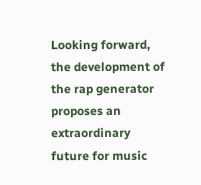Looking forward, the development of the rap generator proposes an extraordinary future for music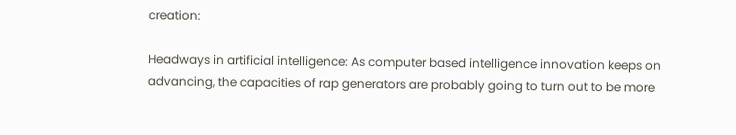creation:

Headways in artificial intelligence: As computer based intelligence innovation keeps on advancing, the capacities of rap generators are probably going to turn out to be more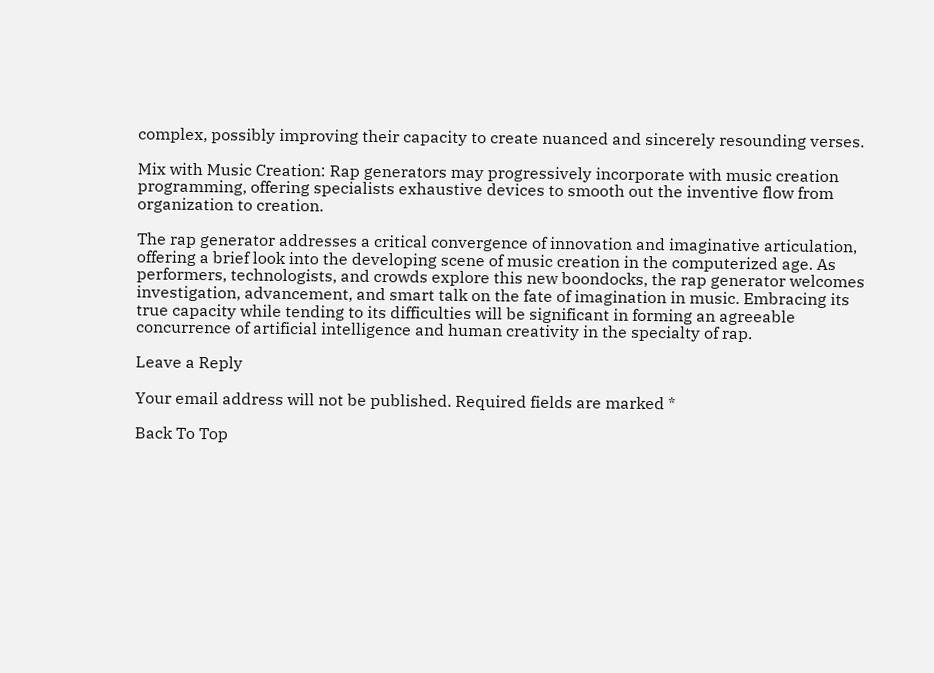complex, possibly improving their capacity to create nuanced and sincerely resounding verses.

Mix with Music Creation: Rap generators may progressively incorporate with music creation programming, offering specialists exhaustive devices to smooth out the inventive flow from organization to creation.

The rap generator addresses a critical convergence of innovation and imaginative articulation, offering a brief look into the developing scene of music creation in the computerized age. As performers, technologists, and crowds explore this new boondocks, the rap generator welcomes investigation, advancement, and smart talk on the fate of imagination in music. Embracing its true capacity while tending to its difficulties will be significant in forming an agreeable concurrence of artificial intelligence and human creativity in the specialty of rap.

Leave a Reply

Your email address will not be published. Required fields are marked *

Back To Top